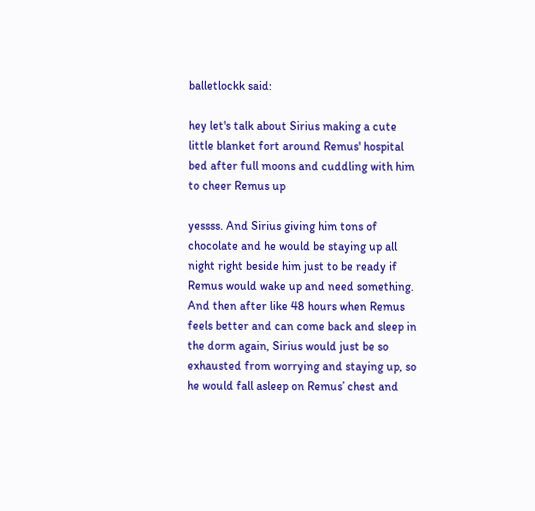balletlockk said:

hey let's talk about Sirius making a cute little blanket fort around Remus' hospital bed after full moons and cuddling with him to cheer Remus up

yessss. And Sirius giving him tons of chocolate and he would be staying up all night right beside him just to be ready if Remus would wake up and need something. And then after like 48 hours when Remus feels better and can come back and sleep in the dorm again, Sirius would just be so exhausted from worrying and staying up, so he would fall asleep on Remus’ chest and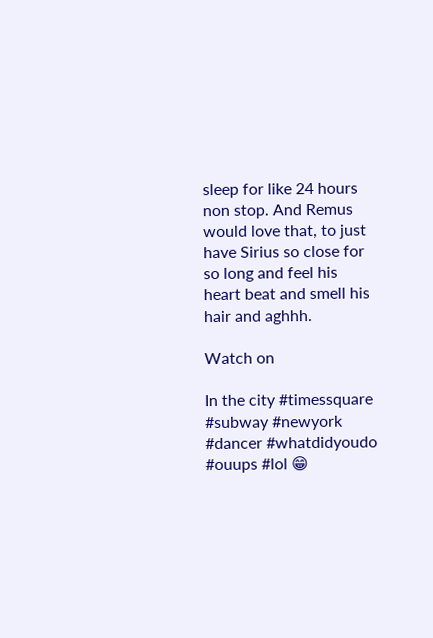sleep for like 24 hours non stop. And Remus would love that, to just have Sirius so close for so long and feel his heart beat and smell his hair and aghhh.

Watch on

In the city #timessquare #subway #newyork #dancer #whatdidyoudo #ouups #lol 😁